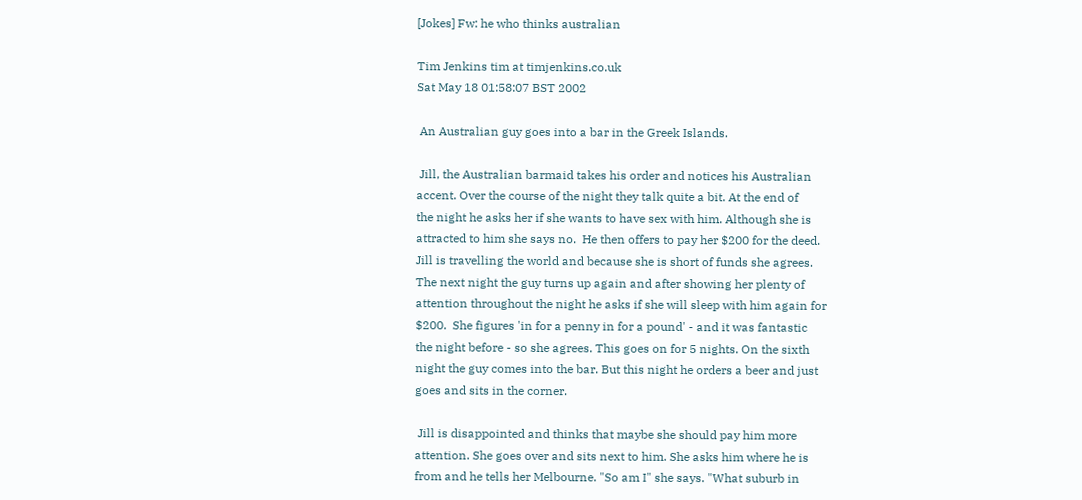[Jokes] Fw: he who thinks australian

Tim Jenkins tim at timjenkins.co.uk
Sat May 18 01:58:07 BST 2002

 An Australian guy goes into a bar in the Greek Islands.

 Jill, the Australian barmaid takes his order and notices his Australian
accent. Over the course of the night they talk quite a bit. At the end of
the night he asks her if she wants to have sex with him. Although she is
attracted to him she says no.  He then offers to pay her $200 for the deed.
Jill is travelling the world and because she is short of funds she agrees.
The next night the guy turns up again and after showing her plenty of
attention throughout the night he asks if she will sleep with him again for
$200.  She figures 'in for a penny in for a pound' - and it was fantastic
the night before - so she agrees. This goes on for 5 nights. On the sixth
night the guy comes into the bar. But this night he orders a beer and just
goes and sits in the corner.

 Jill is disappointed and thinks that maybe she should pay him more
attention. She goes over and sits next to him. She asks him where he is
from and he tells her Melbourne. "So am I" she says. "What suburb in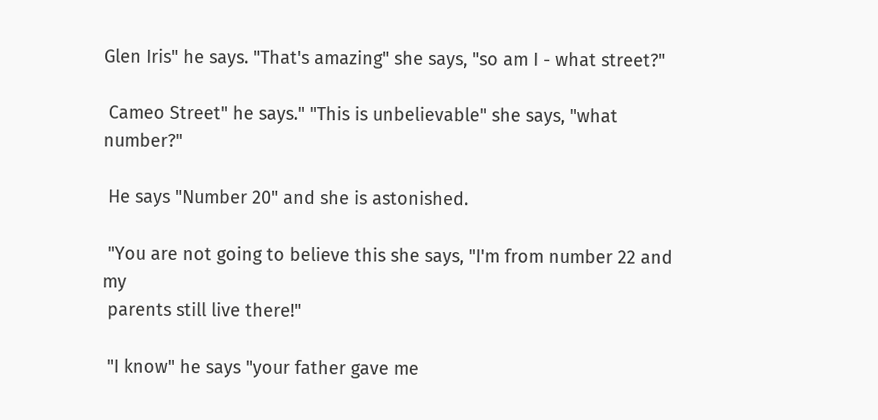Glen Iris" he says. "That's amazing" she says, "so am I - what street?"

 Cameo Street" he says." "This is unbelievable" she says, "what number?"

 He says "Number 20" and she is astonished.

 "You are not going to believe this she says, "I'm from number 22 and my
 parents still live there!"

 "I know" he says "your father gave me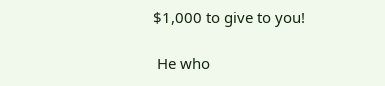$1,000 to give to you!

 He who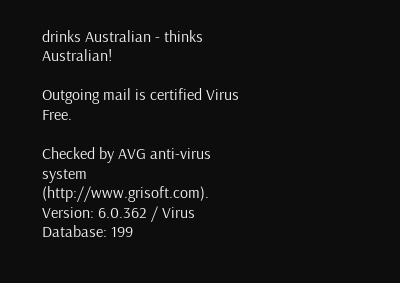drinks Australian - thinks Australian!

Outgoing mail is certified Virus Free.

Checked by AVG anti-virus system (http://www.grisoft.com).
Version: 6.0.362 / Virus Database: 199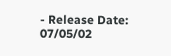- Release Date: 07/05/02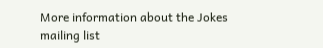More information about the Jokes mailing list